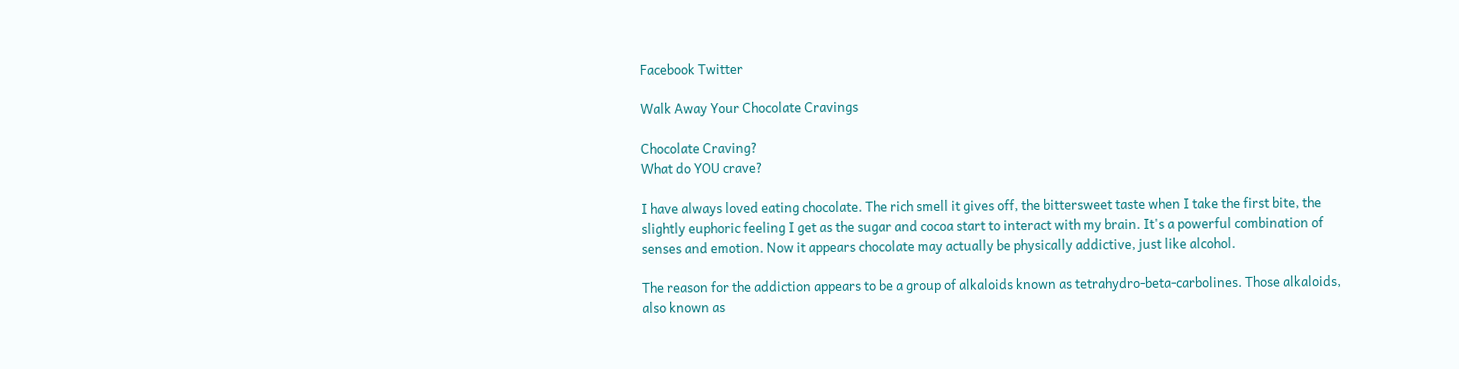Facebook Twitter

Walk Away Your Chocolate Cravings

Chocolate Craving?
What do YOU crave?

I have always loved eating chocolate. The rich smell it gives off, the bittersweet taste when I take the first bite, the slightly euphoric feeling I get as the sugar and cocoa start to interact with my brain. It's a powerful combination of senses and emotion. Now it appears chocolate may actually be physically addictive, just like alcohol.

The reason for the addiction appears to be a group of alkaloids known as tetrahydro-beta-carbolines. Those alkaloids, also known as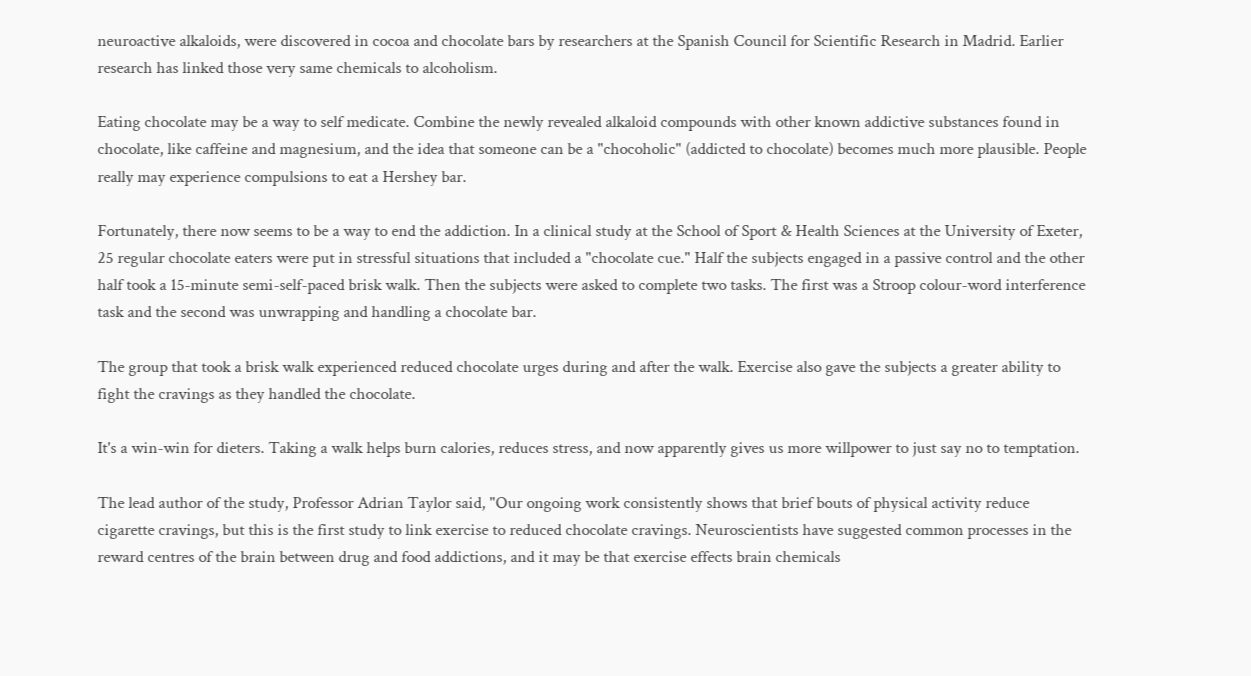neuroactive alkaloids, were discovered in cocoa and chocolate bars by researchers at the Spanish Council for Scientific Research in Madrid. Earlier research has linked those very same chemicals to alcoholism.

Eating chocolate may be a way to self medicate. Combine the newly revealed alkaloid compounds with other known addictive substances found in chocolate, like caffeine and magnesium, and the idea that someone can be a "chocoholic" (addicted to chocolate) becomes much more plausible. People really may experience compulsions to eat a Hershey bar.

Fortunately, there now seems to be a way to end the addiction. In a clinical study at the School of Sport & Health Sciences at the University of Exeter, 25 regular chocolate eaters were put in stressful situations that included a "chocolate cue." Half the subjects engaged in a passive control and the other half took a 15-minute semi-self-paced brisk walk. Then the subjects were asked to complete two tasks. The first was a Stroop colour-word interference task and the second was unwrapping and handling a chocolate bar.

The group that took a brisk walk experienced reduced chocolate urges during and after the walk. Exercise also gave the subjects a greater ability to fight the cravings as they handled the chocolate.

It's a win-win for dieters. Taking a walk helps burn calories, reduces stress, and now apparently gives us more willpower to just say no to temptation.

The lead author of the study, Professor Adrian Taylor said, "Our ongoing work consistently shows that brief bouts of physical activity reduce cigarette cravings, but this is the first study to link exercise to reduced chocolate cravings. Neuroscientists have suggested common processes in the reward centres of the brain between drug and food addictions, and it may be that exercise effects brain chemicals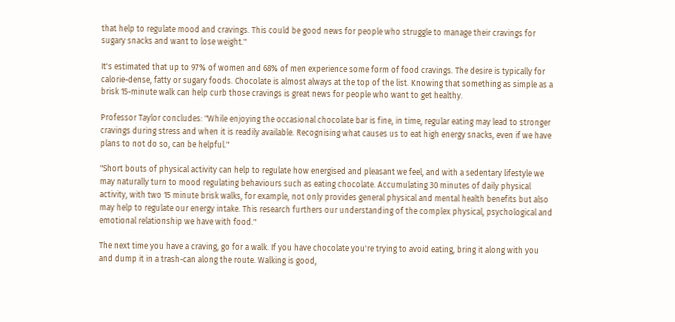that help to regulate mood and cravings. This could be good news for people who struggle to manage their cravings for sugary snacks and want to lose weight."

It's estimated that up to 97% of women and 68% of men experience some form of food cravings. The desire is typically for calorie-dense, fatty or sugary foods. Chocolate is almost always at the top of the list. Knowing that something as simple as a brisk 15-minute walk can help curb those cravings is great news for people who want to get healthy.

Professor Taylor concludes: "While enjoying the occasional chocolate bar is fine, in time, regular eating may lead to stronger cravings during stress and when it is readily available. Recognising what causes us to eat high energy snacks, even if we have plans to not do so, can be helpful."

"Short bouts of physical activity can help to regulate how energised and pleasant we feel, and with a sedentary lifestyle we may naturally turn to mood regulating behaviours such as eating chocolate. Accumulating 30 minutes of daily physical activity, with two 15 minute brisk walks, for example, not only provides general physical and mental health benefits but also may help to regulate our energy intake. This research furthers our understanding of the complex physical, psychological and emotional relationship we have with food."

The next time you have a craving, go for a walk. If you have chocolate you're trying to avoid eating, bring it along with you and dump it in a trash-can along the route. Walking is good,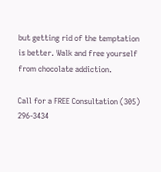but getting rid of the temptation is better. Walk and free yourself from chocolate addiction.

Call for a FREE Consultation (305) 296-3434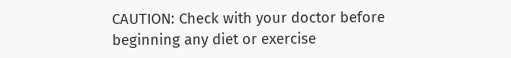CAUTION: Check with your doctor before
beginning any diet or exercise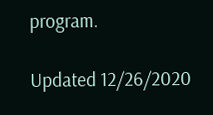program.

Updated 12/26/2020